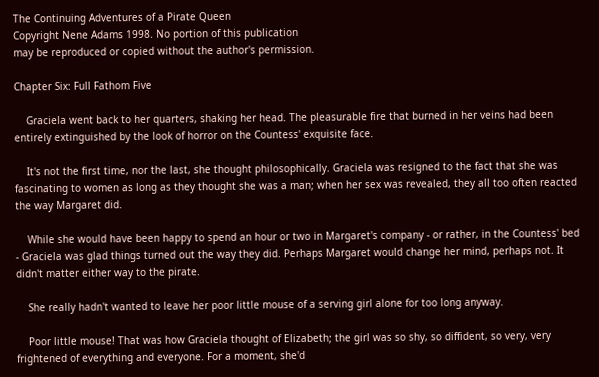The Continuing Adventures of a Pirate Queen
Copyright Nene Adams 1998. No portion of this publication
may be reproduced or copied without the author's permission.

Chapter Six: Full Fathom Five

    Graciela went back to her quarters, shaking her head. The pleasurable fire that burned in her veins had been entirely extinguished by the look of horror on the Countess' exquisite face.

    It's not the first time, nor the last, she thought philosophically. Graciela was resigned to the fact that she was fascinating to women as long as they thought she was a man; when her sex was revealed, they all too often reacted the way Margaret did.

    While she would have been happy to spend an hour or two in Margaret's company - or rather, in the Countess' bed - Graciela was glad things turned out the way they did. Perhaps Margaret would change her mind, perhaps not. It didn't matter either way to the pirate.

    She really hadn't wanted to leave her poor little mouse of a serving girl alone for too long anyway.

    Poor little mouse! That was how Graciela thought of Elizabeth; the girl was so shy, so diffident, so very, very frightened of everything and everyone. For a moment, she'd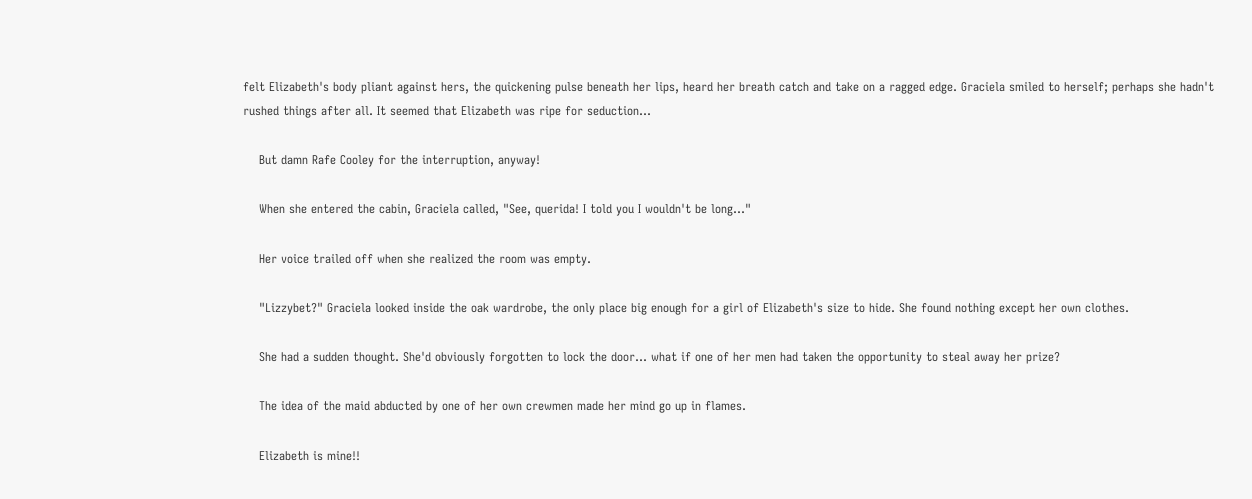felt Elizabeth's body pliant against hers, the quickening pulse beneath her lips, heard her breath catch and take on a ragged edge. Graciela smiled to herself; perhaps she hadn't rushed things after all. It seemed that Elizabeth was ripe for seduction...

    But damn Rafe Cooley for the interruption, anyway!

    When she entered the cabin, Graciela called, "See, querida! I told you I wouldn't be long..."

    Her voice trailed off when she realized the room was empty.

    "Lizzybet?" Graciela looked inside the oak wardrobe, the only place big enough for a girl of Elizabeth's size to hide. She found nothing except her own clothes.

    She had a sudden thought. She'd obviously forgotten to lock the door... what if one of her men had taken the opportunity to steal away her prize?

    The idea of the maid abducted by one of her own crewmen made her mind go up in flames.

    Elizabeth is mine!!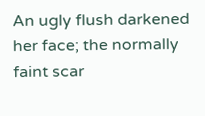An ugly flush darkened her face; the normally faint scar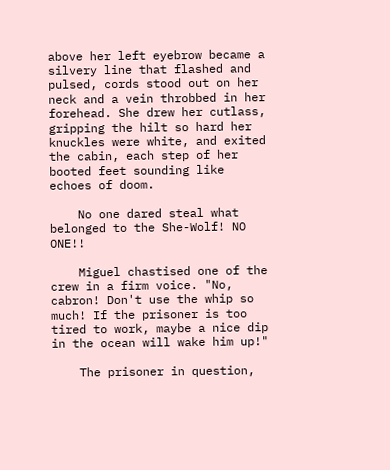above her left eyebrow became a silvery line that flashed and pulsed, cords stood out on her neck and a vein throbbed in her forehead. She drew her cutlass, gripping the hilt so hard her knuckles were white, and exited the cabin, each step of her booted feet sounding like echoes of doom.

    No one dared steal what belonged to the She-Wolf! NO ONE!!

    Miguel chastised one of the crew in a firm voice. "No, cabron! Don't use the whip so much! If the prisoner is too tired to work, maybe a nice dip in the ocean will wake him up!"

    The prisoner in question,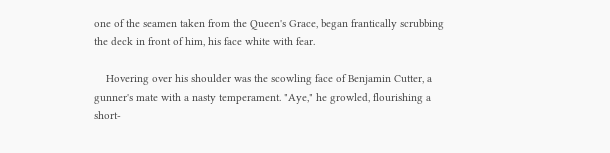one of the seamen taken from the Queen's Grace, began frantically scrubbing the deck in front of him, his face white with fear.

    Hovering over his shoulder was the scowling face of Benjamin Cutter, a gunner's mate with a nasty temperament. "Aye," he growled, flourishing a short-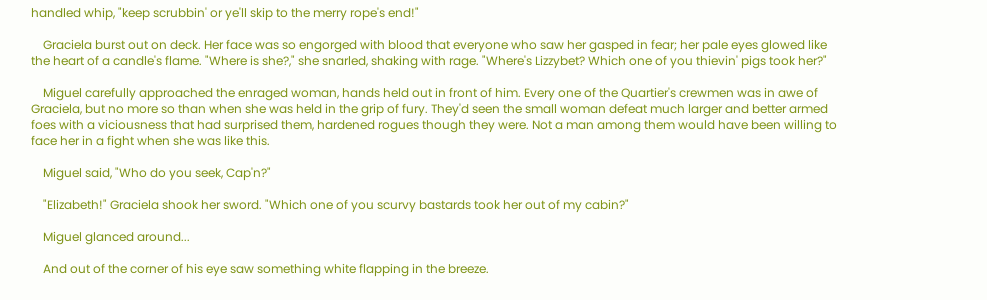handled whip, "keep scrubbin' or ye'll skip to the merry rope's end!"

    Graciela burst out on deck. Her face was so engorged with blood that everyone who saw her gasped in fear; her pale eyes glowed like the heart of a candle's flame. "Where is she?," she snarled, shaking with rage. "Where's Lizzybet? Which one of you thievin' pigs took her?"

    Miguel carefully approached the enraged woman, hands held out in front of him. Every one of the Quartier's crewmen was in awe of Graciela, but no more so than when she was held in the grip of fury. They'd seen the small woman defeat much larger and better armed foes with a viciousness that had surprised them, hardened rogues though they were. Not a man among them would have been willing to face her in a fight when she was like this.

    Miguel said, "Who do you seek, Cap'n?"

    "Elizabeth!" Graciela shook her sword. "Which one of you scurvy bastards took her out of my cabin?"

    Miguel glanced around...

    And out of the corner of his eye saw something white flapping in the breeze.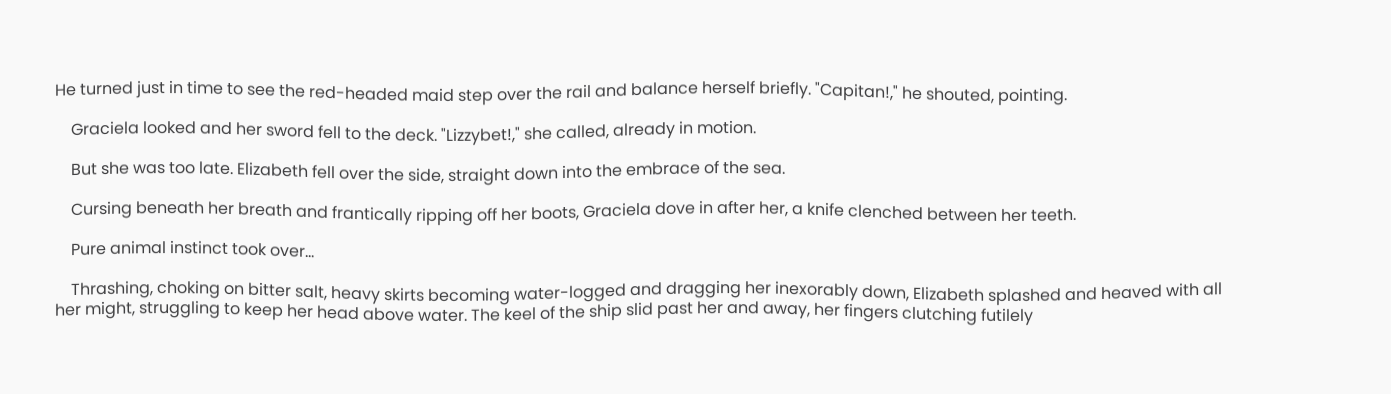He turned just in time to see the red-headed maid step over the rail and balance herself briefly. "Capitan!," he shouted, pointing.

    Graciela looked and her sword fell to the deck. "Lizzybet!," she called, already in motion.

    But she was too late. Elizabeth fell over the side, straight down into the embrace of the sea.

    Cursing beneath her breath and frantically ripping off her boots, Graciela dove in after her, a knife clenched between her teeth.

    Pure animal instinct took over...

    Thrashing, choking on bitter salt, heavy skirts becoming water-logged and dragging her inexorably down, Elizabeth splashed and heaved with all her might, struggling to keep her head above water. The keel of the ship slid past her and away, her fingers clutching futilely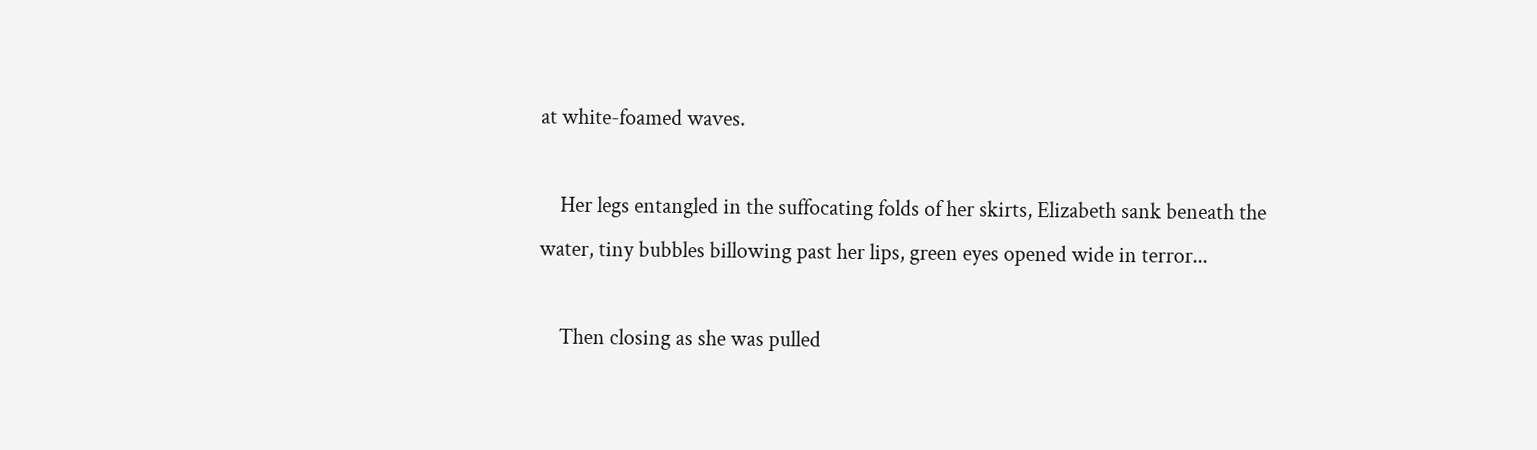at white-foamed waves.

    Her legs entangled in the suffocating folds of her skirts, Elizabeth sank beneath the water, tiny bubbles billowing past her lips, green eyes opened wide in terror...

    Then closing as she was pulled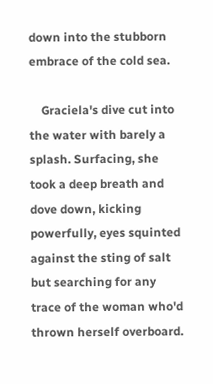down into the stubborn embrace of the cold sea.

    Graciela's dive cut into the water with barely a splash. Surfacing, she took a deep breath and dove down, kicking powerfully, eyes squinted against the sting of salt but searching for any trace of the woman who'd thrown herself overboard.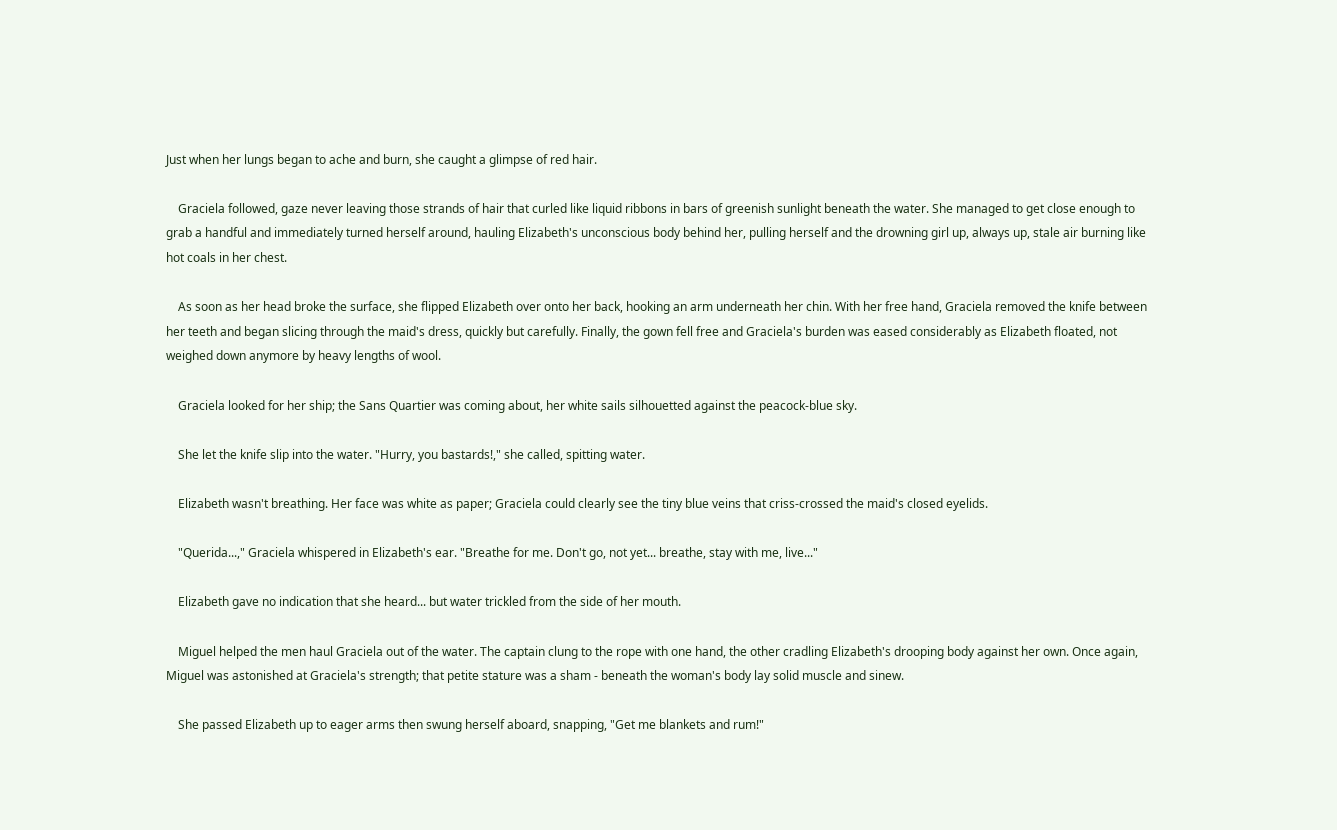Just when her lungs began to ache and burn, she caught a glimpse of red hair.

    Graciela followed, gaze never leaving those strands of hair that curled like liquid ribbons in bars of greenish sunlight beneath the water. She managed to get close enough to grab a handful and immediately turned herself around, hauling Elizabeth's unconscious body behind her, pulling herself and the drowning girl up, always up, stale air burning like hot coals in her chest.

    As soon as her head broke the surface, she flipped Elizabeth over onto her back, hooking an arm underneath her chin. With her free hand, Graciela removed the knife between her teeth and began slicing through the maid's dress, quickly but carefully. Finally, the gown fell free and Graciela's burden was eased considerably as Elizabeth floated, not weighed down anymore by heavy lengths of wool.

    Graciela looked for her ship; the Sans Quartier was coming about, her white sails silhouetted against the peacock-blue sky.

    She let the knife slip into the water. "Hurry, you bastards!," she called, spitting water.

    Elizabeth wasn't breathing. Her face was white as paper; Graciela could clearly see the tiny blue veins that criss-crossed the maid's closed eyelids.

    "Querida...," Graciela whispered in Elizabeth's ear. "Breathe for me. Don't go, not yet... breathe, stay with me, live..."

    Elizabeth gave no indication that she heard... but water trickled from the side of her mouth.

    Miguel helped the men haul Graciela out of the water. The captain clung to the rope with one hand, the other cradling Elizabeth's drooping body against her own. Once again, Miguel was astonished at Graciela's strength; that petite stature was a sham - beneath the woman's body lay solid muscle and sinew.

    She passed Elizabeth up to eager arms then swung herself aboard, snapping, "Get me blankets and rum!"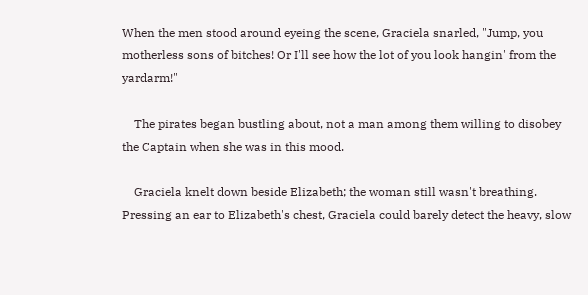When the men stood around eyeing the scene, Graciela snarled, "Jump, you motherless sons of bitches! Or I'll see how the lot of you look hangin' from the yardarm!"

    The pirates began bustling about, not a man among them willing to disobey the Captain when she was in this mood.

    Graciela knelt down beside Elizabeth; the woman still wasn't breathing. Pressing an ear to Elizabeth's chest, Graciela could barely detect the heavy, slow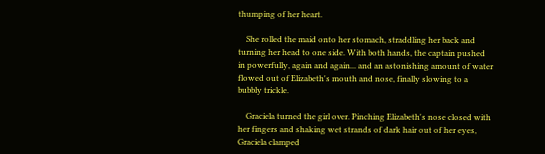thumping of her heart.

    She rolled the maid onto her stomach, straddling her back and turning her head to one side. With both hands, the captain pushed in powerfully, again and again... and an astonishing amount of water flowed out of Elizabeth's mouth and nose, finally slowing to a bubbly trickle.

    Graciela turned the girl over. Pinching Elizabeth's nose closed with her fingers and shaking wet strands of dark hair out of her eyes, Graciela clamped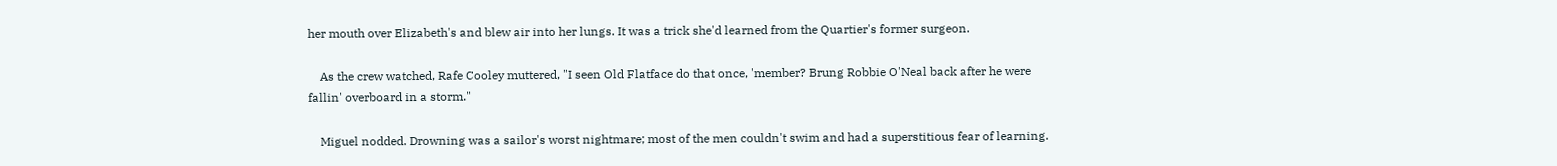her mouth over Elizabeth's and blew air into her lungs. It was a trick she'd learned from the Quartier's former surgeon.

    As the crew watched, Rafe Cooley muttered, "I seen Old Flatface do that once, 'member? Brung Robbie O'Neal back after he were fallin' overboard in a storm."

    Miguel nodded. Drowning was a sailor's worst nightmare; most of the men couldn't swim and had a superstitious fear of learning.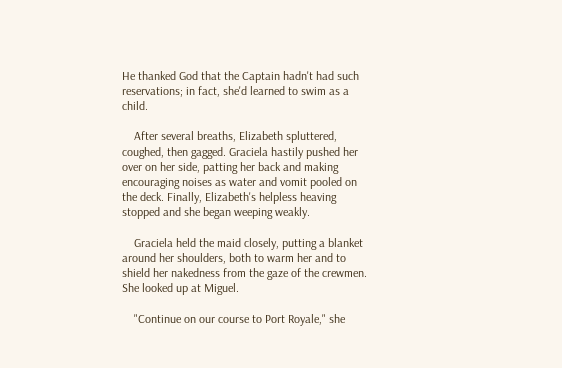He thanked God that the Captain hadn't had such reservations; in fact, she'd learned to swim as a child.

    After several breaths, Elizabeth spluttered, coughed, then gagged. Graciela hastily pushed her over on her side, patting her back and making encouraging noises as water and vomit pooled on the deck. Finally, Elizabeth's helpless heaving stopped and she began weeping weakly.

    Graciela held the maid closely, putting a blanket around her shoulders, both to warm her and to shield her nakedness from the gaze of the crewmen. She looked up at Miguel.

    "Continue on our course to Port Royale," she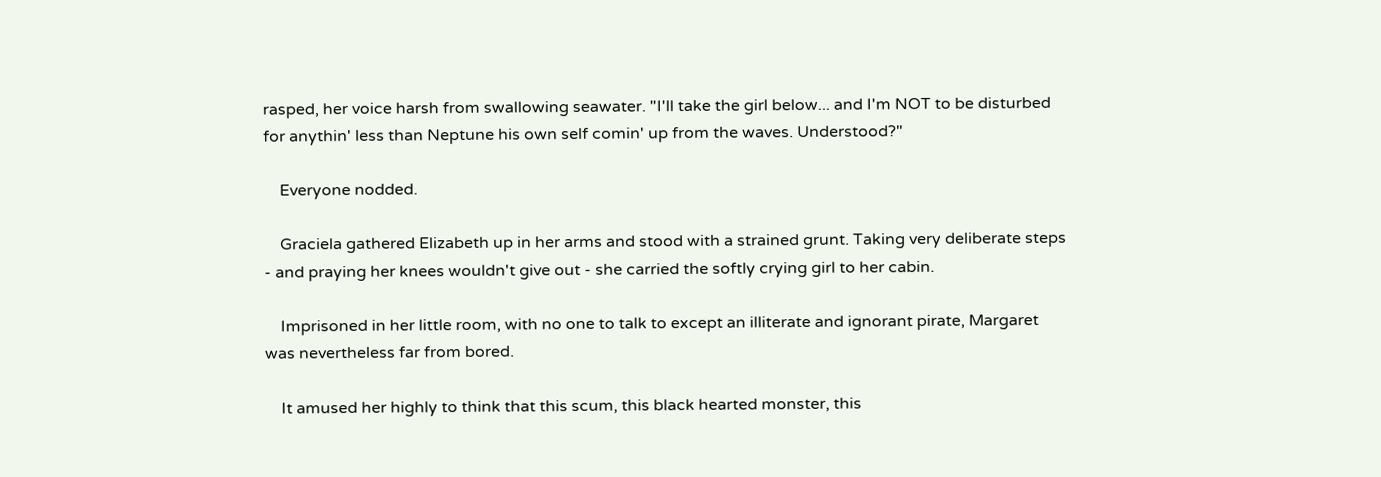rasped, her voice harsh from swallowing seawater. "I'll take the girl below... and I'm NOT to be disturbed for anythin' less than Neptune his own self comin' up from the waves. Understood?"

    Everyone nodded.

    Graciela gathered Elizabeth up in her arms and stood with a strained grunt. Taking very deliberate steps - and praying her knees wouldn't give out - she carried the softly crying girl to her cabin.

    Imprisoned in her little room, with no one to talk to except an illiterate and ignorant pirate, Margaret was nevertheless far from bored.

    It amused her highly to think that this scum, this black hearted monster, this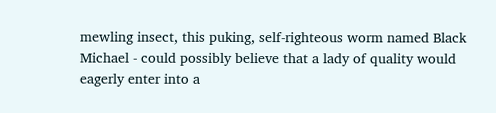mewling insect, this puking, self-righteous worm named Black Michael - could possibly believe that a lady of quality would eagerly enter into a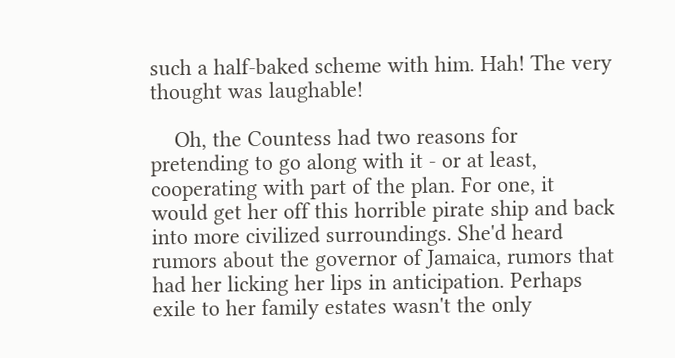such a half-baked scheme with him. Hah! The very thought was laughable!

    Oh, the Countess had two reasons for pretending to go along with it - or at least, cooperating with part of the plan. For one, it would get her off this horrible pirate ship and back into more civilized surroundings. She'd heard rumors about the governor of Jamaica, rumors that had her licking her lips in anticipation. Perhaps exile to her family estates wasn't the only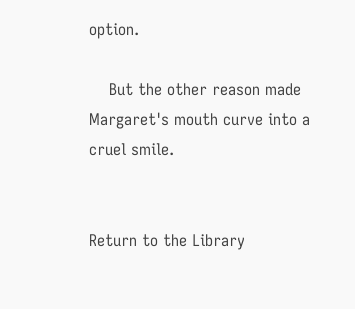option.

    But the other reason made Margaret's mouth curve into a cruel smile.


Return to the Library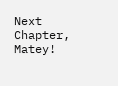Next Chapter, Matey!